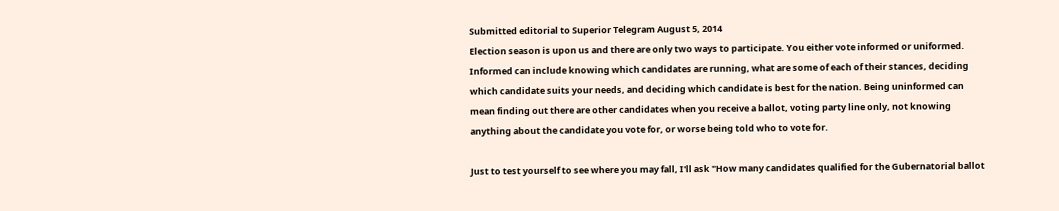Submitted editorial to Superior Telegram August 5, 2014
Election season is upon us and there are only two ways to participate. You either vote informed or uniformed. Informed can include knowing which candidates are running, what are some of each of their stances, deciding which candidate suits your needs, and deciding which candidate is best for the nation. Being uninformed can mean finding out there are other candidates when you receive a ballot, voting party line only, not knowing anything about the candidate you vote for, or worse being told who to vote for.

Just to test yourself to see where you may fall, I'll ask "How many candidates qualified for the Gubernatorial ballot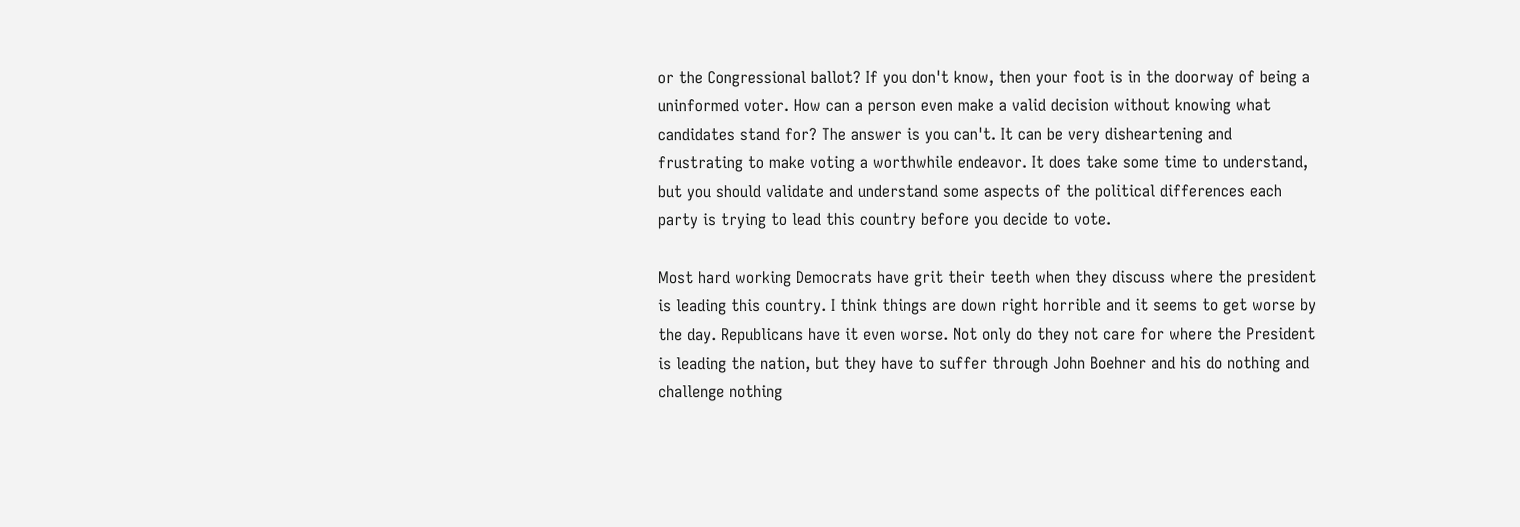or the Congressional ballot? If you don't know, then your foot is in the doorway of being a uninformed voter. How can a person even make a valid decision without knowing what candidates stand for? The answer is you can't. It can be very disheartening and frustrating to make voting a worthwhile endeavor. It does take some time to understand, but you should validate and understand some aspects of the political differences each party is trying to lead this country before you decide to vote.

Most hard working Democrats have grit their teeth when they discuss where the president is leading this country. I think things are down right horrible and it seems to get worse by the day. Republicans have it even worse. Not only do they not care for where the President is leading the nation, but they have to suffer through John Boehner and his do nothing and challenge nothing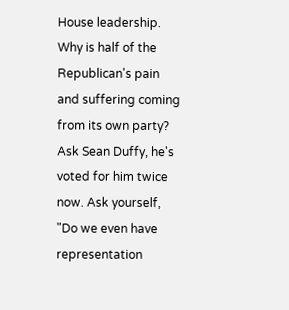House leadership. Why is half of the Republican's pain and suffering coming from its own party? Ask Sean Duffy, he's voted for him twice now. Ask yourself, "Do we even have representation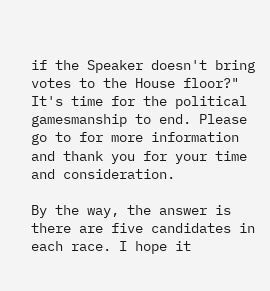if the Speaker doesn't bring votes to the House floor?" It's time for the political gamesmanship to end. Please go to for more information and thank you for your time and consideration.

By the way, the answer is there are five candidates in each race. I hope it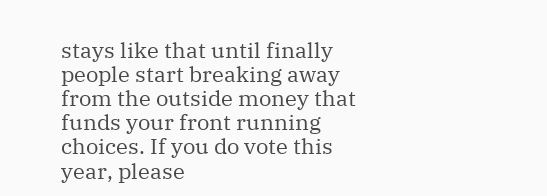stays like that until finally people start breaking away from the outside money that funds your front running choices. If you do vote this year, please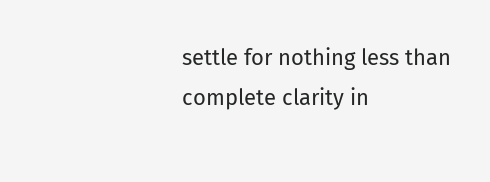settle for nothing less than complete clarity in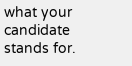what your candidate stands for.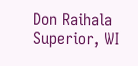Don Raihala
Superior, WI